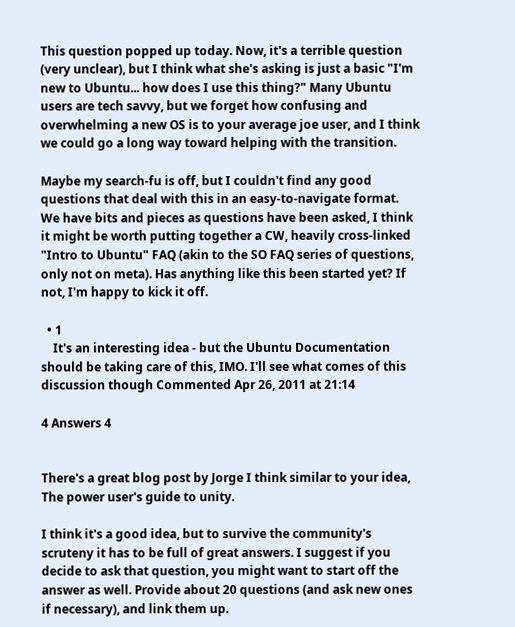This question popped up today. Now, it's a terrible question (very unclear), but I think what she's asking is just a basic "I'm new to Ubuntu... how does I use this thing?" Many Ubuntu users are tech savvy, but we forget how confusing and overwhelming a new OS is to your average joe user, and I think we could go a long way toward helping with the transition.

Maybe my search-fu is off, but I couldn't find any good questions that deal with this in an easy-to-navigate format. We have bits and pieces as questions have been asked, I think it might be worth putting together a CW, heavily cross-linked "Intro to Ubuntu" FAQ (akin to the SO FAQ series of questions, only not on meta). Has anything like this been started yet? If not, I'm happy to kick it off.

  • 1
    It's an interesting idea - but the Ubuntu Documentation should be taking care of this, IMO. I'll see what comes of this discussion though Commented Apr 26, 2011 at 21:14

4 Answers 4


There's a great blog post by Jorge I think similar to your idea, The power user's guide to unity.

I think it's a good idea, but to survive the community's scruteny it has to be full of great answers. I suggest if you decide to ask that question, you might want to start off the answer as well. Provide about 20 questions (and ask new ones if necessary), and link them up.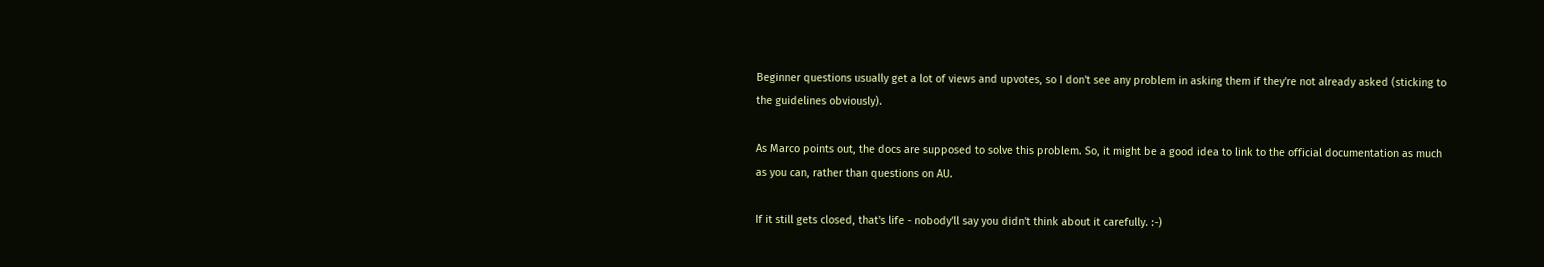Beginner questions usually get a lot of views and upvotes, so I don't see any problem in asking them if they're not already asked (sticking to the guidelines obviously).

As Marco points out, the docs are supposed to solve this problem. So, it might be a good idea to link to the official documentation as much as you can, rather than questions on AU.

If it still gets closed, that's life - nobody'll say you didn't think about it carefully. :-)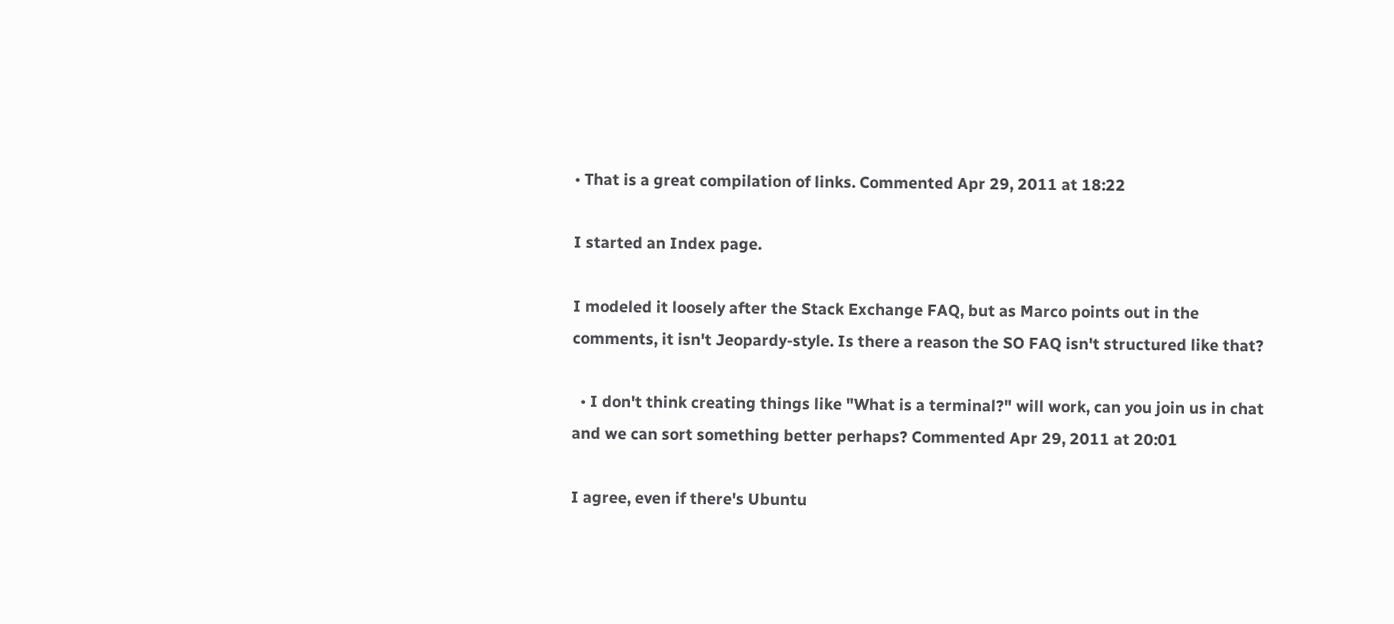• That is a great compilation of links. Commented Apr 29, 2011 at 18:22

I started an Index page.

I modeled it loosely after the Stack Exchange FAQ, but as Marco points out in the comments, it isn't Jeopardy-style. Is there a reason the SO FAQ isn't structured like that?

  • I don't think creating things like "What is a terminal?" will work, can you join us in chat and we can sort something better perhaps? Commented Apr 29, 2011 at 20:01

I agree, even if there's Ubuntu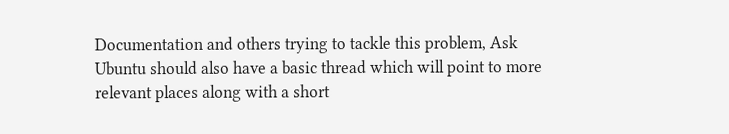Documentation and others trying to tackle this problem, Ask Ubuntu should also have a basic thread which will point to more relevant places along with a short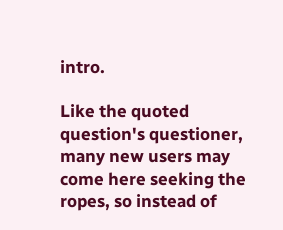intro.

Like the quoted question's questioner, many new users may come here seeking the ropes, so instead of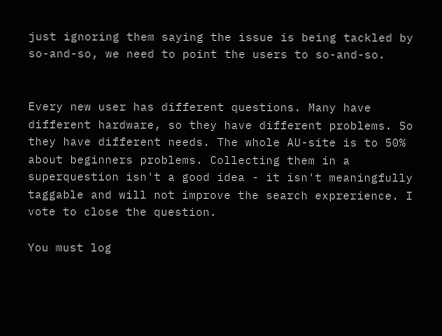just ignoring them saying the issue is being tackled by so-and-so, we need to point the users to so-and-so.


Every new user has different questions. Many have different hardware, so they have different problems. So they have different needs. The whole AU-site is to 50% about beginners problems. Collecting them in a superquestion isn't a good idea - it isn't meaningfully taggable and will not improve the search exprerience. I vote to close the question.

You must log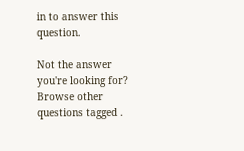in to answer this question.

Not the answer you're looking for? Browse other questions tagged .